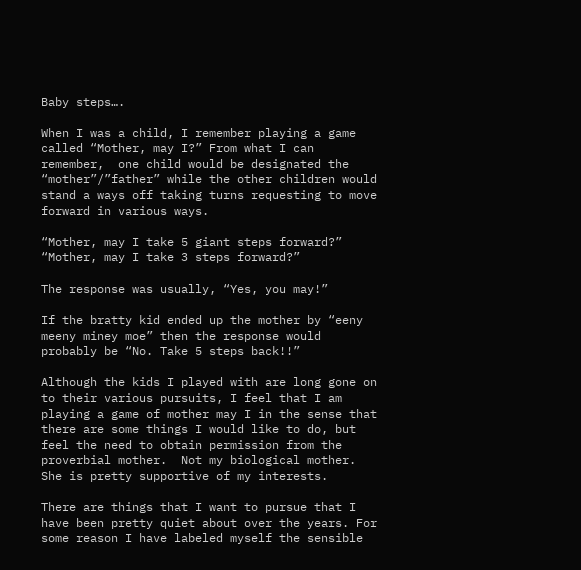Baby steps….

When I was a child, I remember playing a game called “Mother, may I?” From what I can remember,  one child would be designated the “mother”/”father” while the other children would stand a ways off taking turns requesting to move forward in various ways.

“Mother, may I take 5 giant steps forward?” “Mother, may I take 3 steps forward?”

The response was usually, “Yes, you may!”

If the bratty kid ended up the mother by “eeny meeny miney moe” then the response would probably be “No. Take 5 steps back!!”

Although the kids I played with are long gone on to their various pursuits, I feel that I am playing a game of mother may I in the sense that there are some things I would like to do, but feel the need to obtain permission from the proverbial mother.  Not my biological mother.  She is pretty supportive of my interests.

There are things that I want to pursue that I have been pretty quiet about over the years. For some reason I have labeled myself the sensible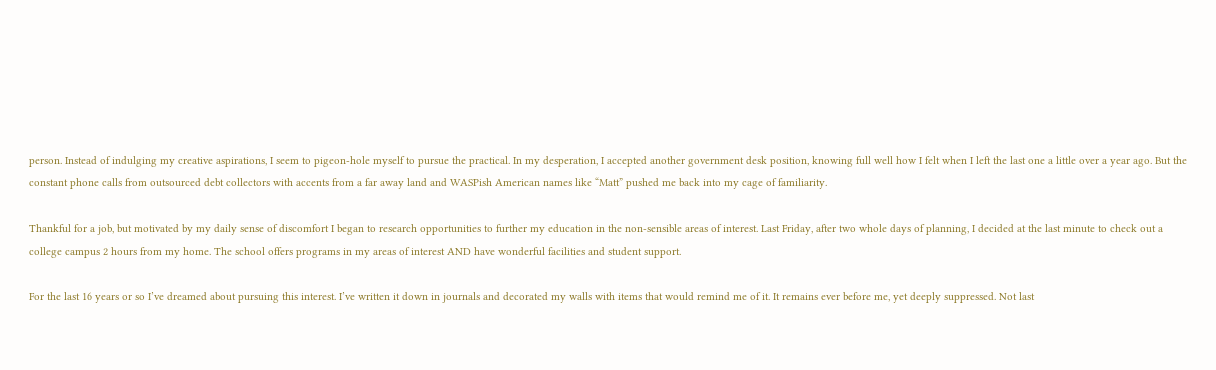person. Instead of indulging my creative aspirations, I seem to pigeon-hole myself to pursue the practical. In my desperation, I accepted another government desk position, knowing full well how I felt when I left the last one a little over a year ago. But the constant phone calls from outsourced debt collectors with accents from a far away land and WASPish American names like “Matt” pushed me back into my cage of familiarity.

Thankful for a job, but motivated by my daily sense of discomfort I began to research opportunities to further my education in the non-sensible areas of interest. Last Friday, after two whole days of planning, I decided at the last minute to check out a college campus 2 hours from my home. The school offers programs in my areas of interest AND have wonderful facilities and student support.

For the last 16 years or so I’ve dreamed about pursuing this interest. I’ve written it down in journals and decorated my walls with items that would remind me of it. It remains ever before me, yet deeply suppressed. Not last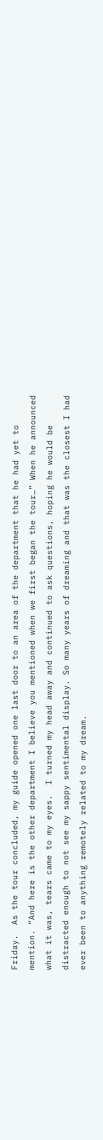Friday.  As the tour concluded, my guide opened one last door to an area of the department that he had yet to mention. “And here is the other department I believe you mentioned when we first began the tour…” When he announced what it was, tears came to my eyes.  I turned my head away and continued to ask questions, hoping he would be distracted enough to not see my sappy sentimental display. So many years of dreaming and that was the closest I had ever been to anything remotely related to my dream.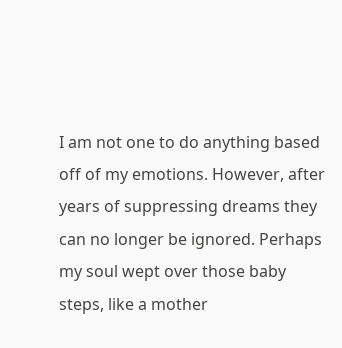I am not one to do anything based off of my emotions. However, after years of suppressing dreams they can no longer be ignored. Perhaps my soul wept over those baby steps, like a mother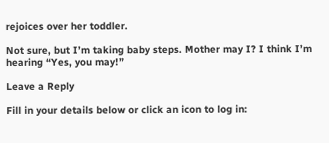rejoices over her toddler.

Not sure, but I’m taking baby steps. Mother may I? I think I’m hearing “Yes, you may!”

Leave a Reply

Fill in your details below or click an icon to log in: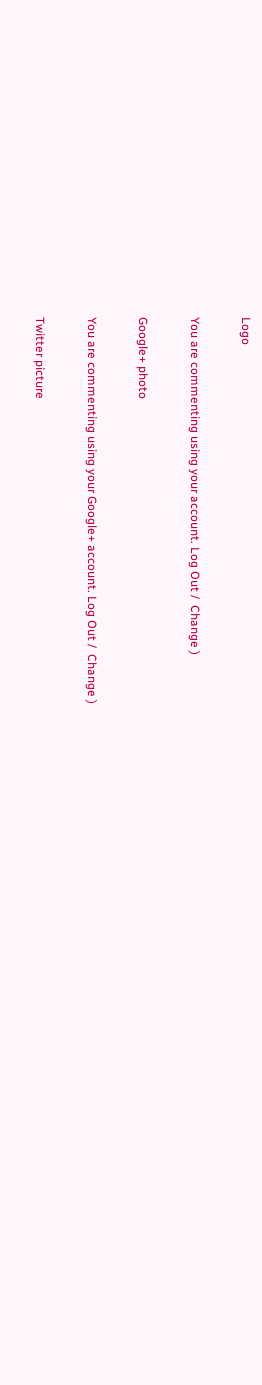Logo

You are commenting using your account. Log Out /  Change )

Google+ photo

You are commenting using your Google+ account. Log Out /  Change )

Twitter picture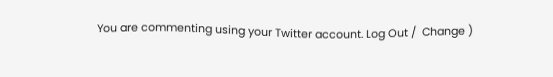You are commenting using your Twitter account. Log Out /  Change )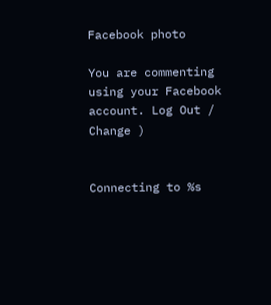Facebook photo

You are commenting using your Facebook account. Log Out /  Change )


Connecting to %s